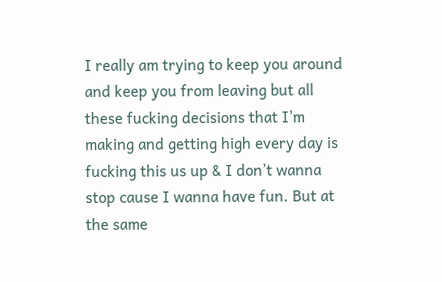I really am trying to keep you around and keep you from leaving but all these fucking decisions that I’m making and getting high every day is fucking this us up & I don’t wanna stop cause I wanna have fun. But at the same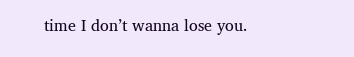time I don’t wanna lose you.